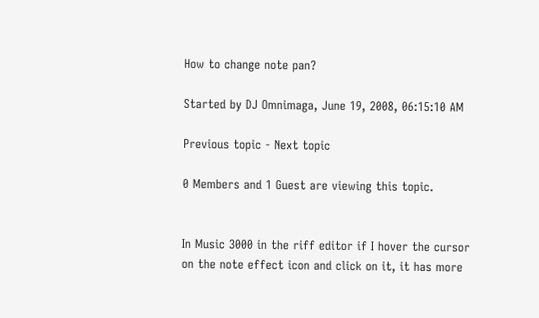How to change note pan?

Started by DJ Omnimaga, June 19, 2008, 06:15:10 AM

Previous topic - Next topic

0 Members and 1 Guest are viewing this topic.


In Music 3000 in the riff editor if I hover the cursor on the note effect icon and click on it, it has more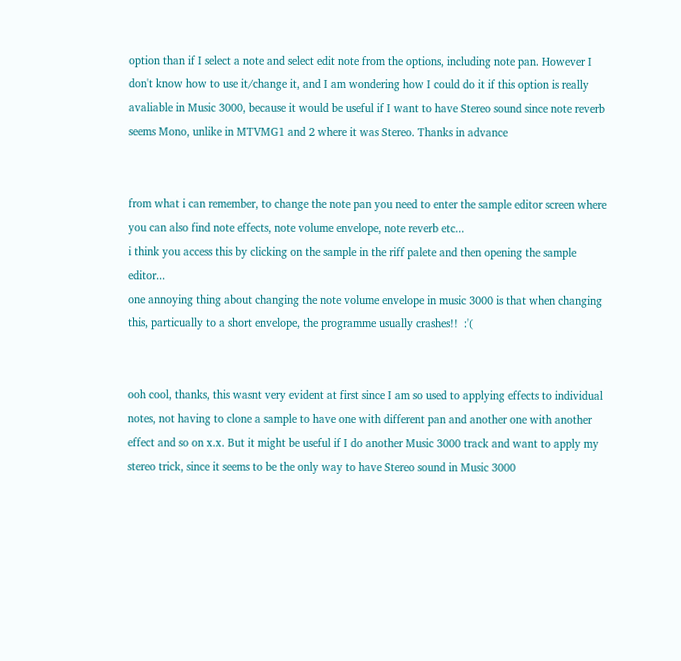option than if I select a note and select edit note from the options, including note pan. However I don't know how to use it/change it, and I am wondering how I could do it if this option is really avaliable in Music 3000, because it would be useful if I want to have Stereo sound since note reverb seems Mono, unlike in MTVMG1 and 2 where it was Stereo. Thanks in advance


from what i can remember, to change the note pan you need to enter the sample editor screen where you can also find note effects, note volume envelope, note reverb etc...
i think you access this by clicking on the sample in the riff palete and then opening the sample editor...
one annoying thing about changing the note volume envelope in music 3000 is that when changing this, particually to a short envelope, the programme usually crashes!!  :'(


ooh cool, thanks, this wasnt very evident at first since I am so used to applying effects to individual notes, not having to clone a sample to have one with different pan and another one with another effect and so on x.x. But it might be useful if I do another Music 3000 track and want to apply my stereo trick, since it seems to be the only way to have Stereo sound in Music 3000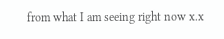from what I am seeing right now x.x